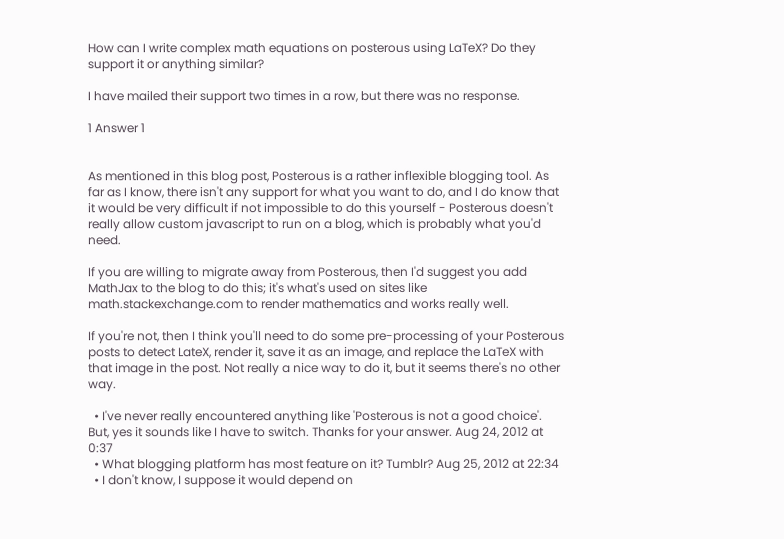How can I write complex math equations on posterous using LaTeX? Do they support it or anything similar?

I have mailed their support two times in a row, but there was no response.

1 Answer 1


As mentioned in this blog post, Posterous is a rather inflexible blogging tool. As far as I know, there isn't any support for what you want to do, and I do know that it would be very difficult if not impossible to do this yourself - Posterous doesn't really allow custom javascript to run on a blog, which is probably what you'd need.

If you are willing to migrate away from Posterous, then I'd suggest you add MathJax to the blog to do this; it's what's used on sites like math.stackexchange.com to render mathematics and works really well.

If you're not, then I think you'll need to do some pre-processing of your Posterous posts to detect LateX, render it, save it as an image, and replace the LaTeX with that image in the post. Not really a nice way to do it, but it seems there's no other way.

  • I've never really encountered anything like 'Posterous is not a good choice'. But, yes it sounds like I have to switch. Thanks for your answer. Aug 24, 2012 at 0:37
  • What blogging platform has most feature on it? Tumblr? Aug 25, 2012 at 22:34
  • I don't know, I suppose it would depend on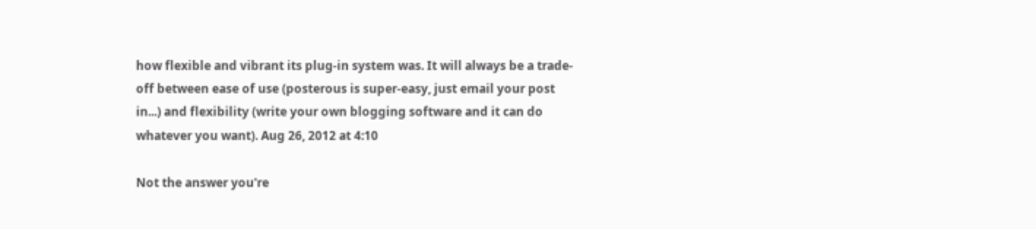how flexible and vibrant its plug-in system was. It will always be a trade-off between ease of use (posterous is super-easy, just email your post in...) and flexibility (write your own blogging software and it can do whatever you want). Aug 26, 2012 at 4:10

Not the answer you're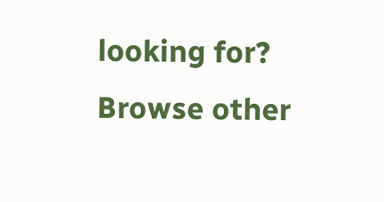looking for? Browse other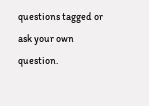questions tagged or ask your own question.